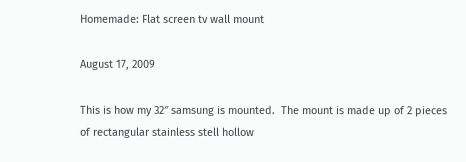Homemade: Flat screen tv wall mount

August 17, 2009

This is how my 32″ samsung is mounted.  The mount is made up of 2 pieces of rectangular stainless stell hollow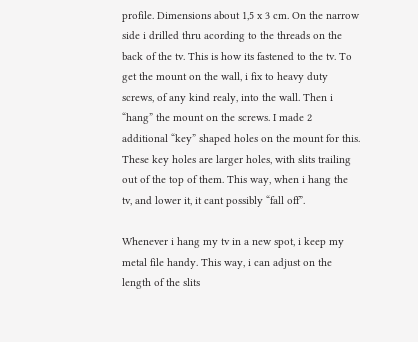profile. Dimensions about 1,5 x 3 cm. On the narrow side i drilled thru acording to the threads on the back of the tv. This is how its fastened to the tv. To get the mount on the wall, i fix to heavy duty screws, of any kind realy, into the wall. Then i “hang” the mount on the screws. I made 2 additional “key” shaped holes on the mount for this. These key holes are larger holes, with slits trailing out of the top of them. This way, when i hang the tv, and lower it, it cant possibly “fall off”.

Whenever i hang my tv in a new spot, i keep my metal file handy. This way, i can adjust on the length of the slits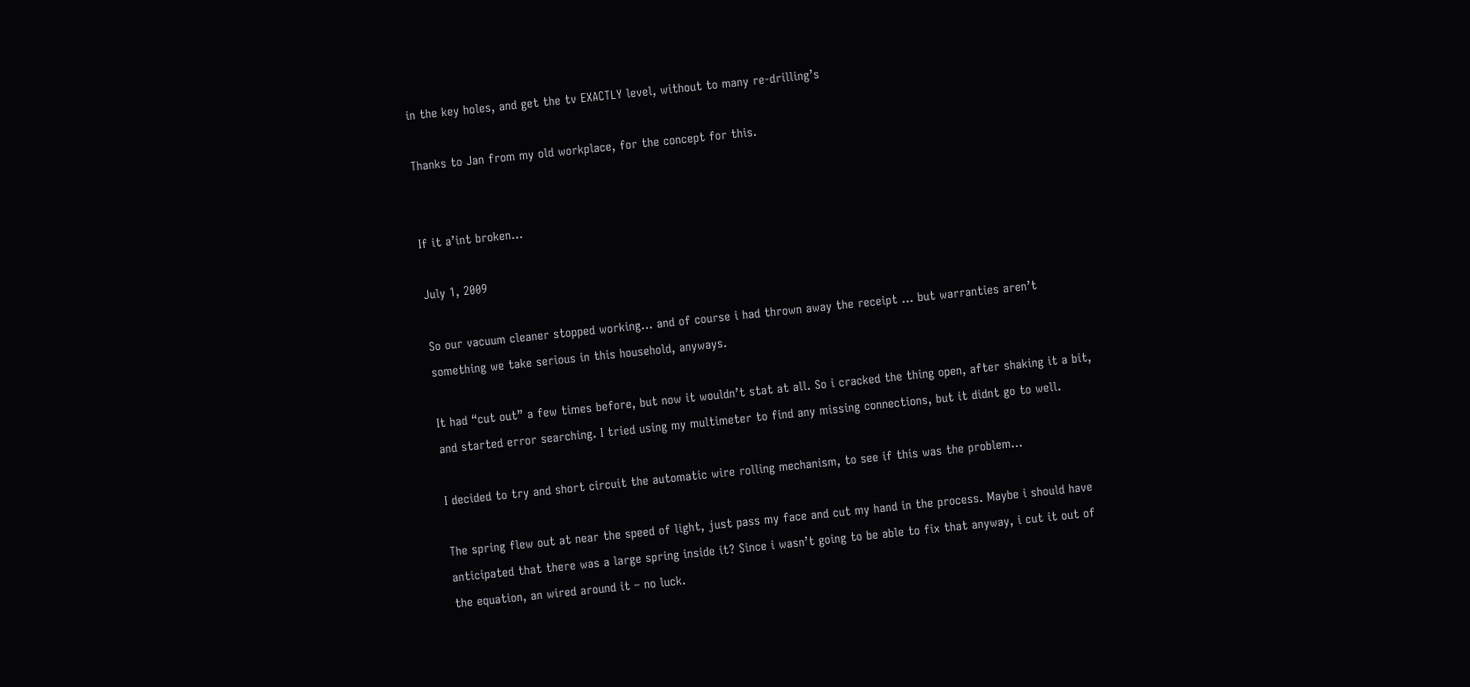in the key holes, and get the tv EXACTLY level, without to many re-drilling’s

Thanks to Jan from my old workplace, for the concept for this.


If it a’int broken…

July 1, 2009

So our vacuum cleaner stopped working… and of course i had thrown away the receipt … but warranties aren’t something we take serious in this household, anyways.

It had “cut out” a few times before, but now it wouldn’t stat at all. So i cracked the thing open, after shaking it a bit, and started error searching. I tried using my multimeter to find any missing connections, but it didnt go to well.

I decided to try and short circuit the automatic wire rolling mechanism, to see if this was the problem…

The spring flew out at near the speed of light, just pass my face and cut my hand in the process. Maybe i should have anticipated that there was a large spring inside it? Since i wasn’t going to be able to fix that anyway, i cut it out of the equation, an wired around it – no luck.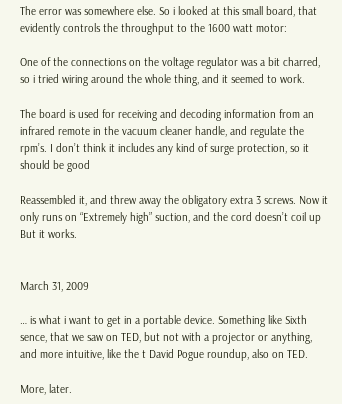The error was somewhere else. So i looked at this small board, that evidently controls the throughput to the 1600 watt motor:

One of the connections on the voltage regulator was a bit charred, so i tried wiring around the whole thing, and it seemed to work.

The board is used for receiving and decoding information from an infrared remote in the vacuum cleaner handle, and regulate the rpm’s. I don’t think it includes any kind of surge protection, so it should be good

Reassembled it, and threw away the obligatory extra 3 screws. Now it only runs on “Extremely high” suction, and the cord doesn’t coil up  But it works.


March 31, 2009

… is what i want to get in a portable device. Something like Sixth sence, that we saw on TED, but not with a projector or anything, and more intuitive, like the t David Pogue roundup, also on TED.

More, later.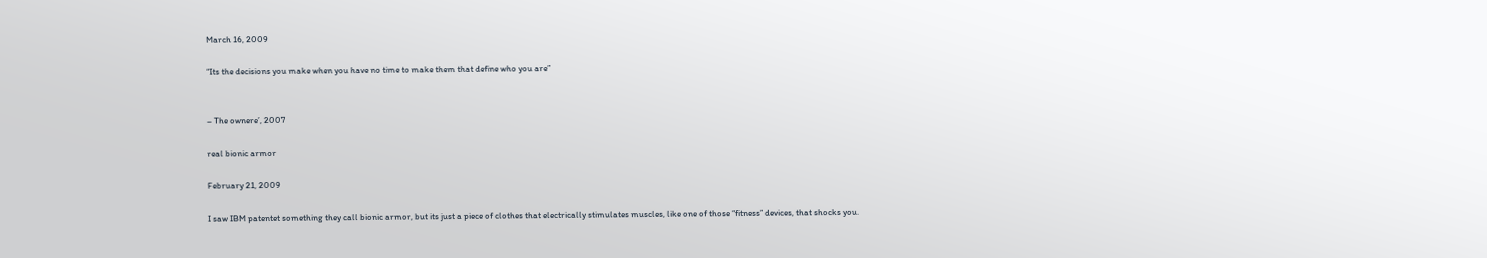March 16, 2009

“Its the decisions you make when you have no time to make them that define who you are”


– The ownere’, 2007

real bionic armor

February 21, 2009

I saw IBM patentet something they call bionic armor, but its just a piece of clothes that electrically stimulates muscles, like one of those “fitness” devices, that shocks you.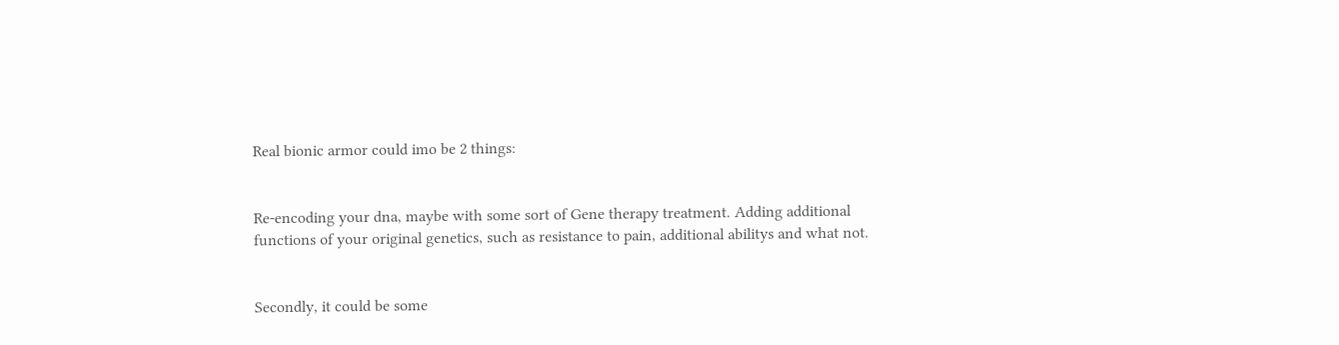Real bionic armor could imo be 2 things:


Re-encoding your dna, maybe with some sort of Gene therapy treatment. Adding additional functions of your original genetics, such as resistance to pain, additional abilitys and what not.


Secondly, it could be some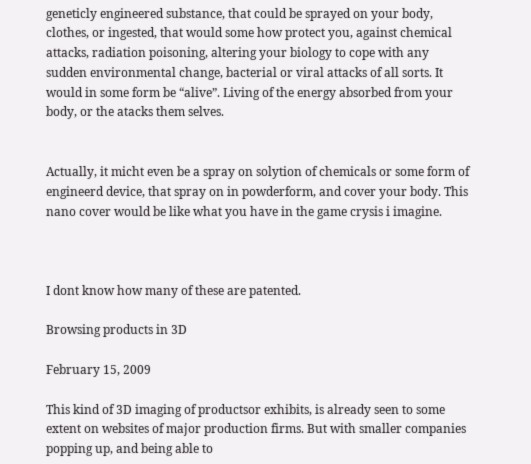geneticly engineered substance, that could be sprayed on your body, clothes, or ingested, that would some how protect you, against chemical attacks, radiation poisoning, altering your biology to cope with any sudden environmental change, bacterial or viral attacks of all sorts. It would in some form be “alive”. Living of the energy absorbed from your body, or the atacks them selves.


Actually, it micht even be a spray on solytion of chemicals or some form of engineerd device, that spray on in powderform, and cover your body. This nano cover would be like what you have in the game crysis i imagine.



I dont know how many of these are patented.

Browsing products in 3D

February 15, 2009

This kind of 3D imaging of productsor exhibits, is already seen to some extent on websites of major production firms. But with smaller companies popping up, and being able to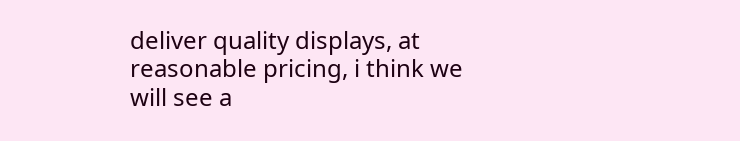deliver quality displays, at reasonable pricing, i think we will see a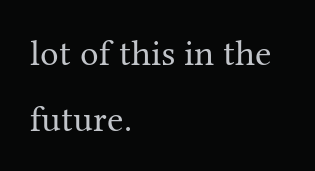lot of this in the future.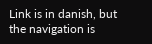Link is in danish, but the navigation is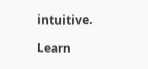intuitive.

Learn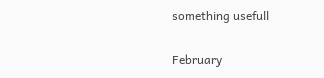something usefull

February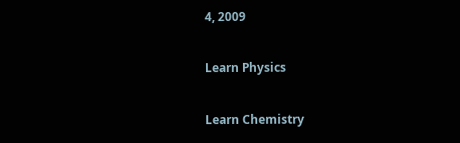4, 2009

Learn Physics

Learn Chemistry